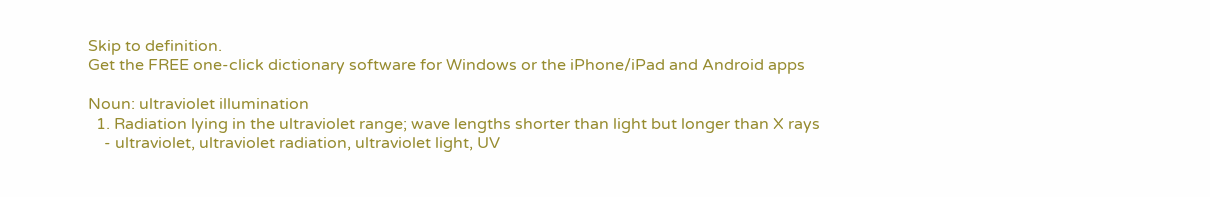Skip to definition.
Get the FREE one-click dictionary software for Windows or the iPhone/iPad and Android apps

Noun: ultraviolet illumination
  1. Radiation lying in the ultraviolet range; wave lengths shorter than light but longer than X rays
    - ultraviolet, ultraviolet radiation, ultraviolet light, UV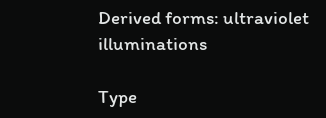Derived forms: ultraviolet illuminations

Type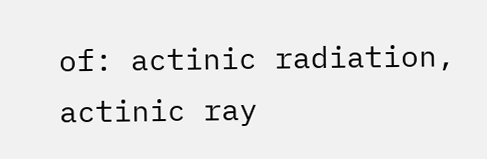of: actinic radiation, actinic ray